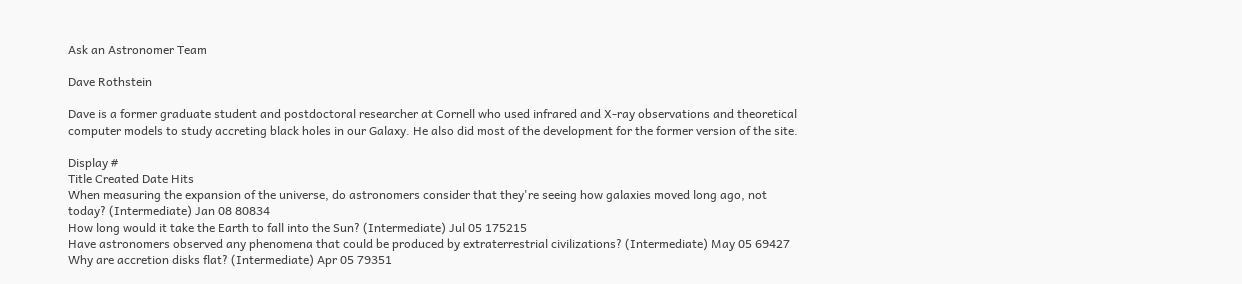Ask an Astronomer Team

Dave Rothstein

Dave is a former graduate student and postdoctoral researcher at Cornell who used infrared and X-ray observations and theoretical computer models to study accreting black holes in our Galaxy. He also did most of the development for the former version of the site.

Display #
Title Created Date Hits
When measuring the expansion of the universe, do astronomers consider that they're seeing how galaxies moved long ago, not today? (Intermediate) Jan 08 80834
How long would it take the Earth to fall into the Sun? (Intermediate) Jul 05 175215
Have astronomers observed any phenomena that could be produced by extraterrestrial civilizations? (Intermediate) May 05 69427
Why are accretion disks flat? (Intermediate) Apr 05 79351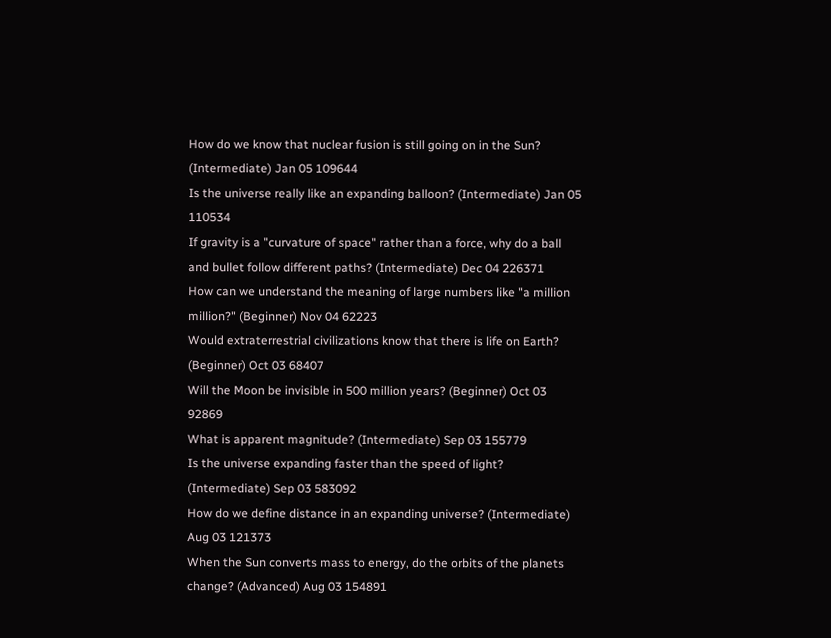How do we know that nuclear fusion is still going on in the Sun? (Intermediate) Jan 05 109644
Is the universe really like an expanding balloon? (Intermediate) Jan 05 110534
If gravity is a "curvature of space" rather than a force, why do a ball and bullet follow different paths? (Intermediate) Dec 04 226371
How can we understand the meaning of large numbers like "a million million?" (Beginner) Nov 04 62223
Would extraterrestrial civilizations know that there is life on Earth? (Beginner) Oct 03 68407
Will the Moon be invisible in 500 million years? (Beginner) Oct 03 92869
What is apparent magnitude? (Intermediate) Sep 03 155779
Is the universe expanding faster than the speed of light? (Intermediate) Sep 03 583092
How do we define distance in an expanding universe? (Intermediate) Aug 03 121373
When the Sun converts mass to energy, do the orbits of the planets change? (Advanced) Aug 03 154891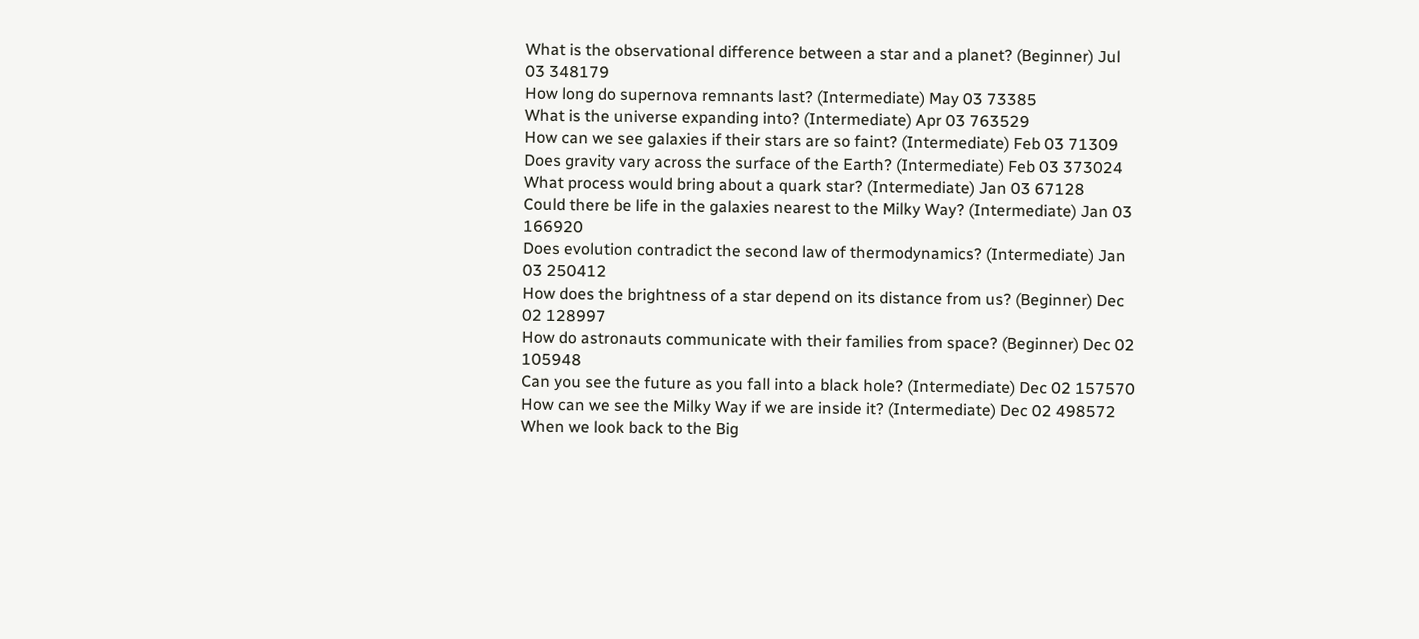What is the observational difference between a star and a planet? (Beginner) Jul 03 348179
How long do supernova remnants last? (Intermediate) May 03 73385
What is the universe expanding into? (Intermediate) Apr 03 763529
How can we see galaxies if their stars are so faint? (Intermediate) Feb 03 71309
Does gravity vary across the surface of the Earth? (Intermediate) Feb 03 373024
What process would bring about a quark star? (Intermediate) Jan 03 67128
Could there be life in the galaxies nearest to the Milky Way? (Intermediate) Jan 03 166920
Does evolution contradict the second law of thermodynamics? (Intermediate) Jan 03 250412
How does the brightness of a star depend on its distance from us? (Beginner) Dec 02 128997
How do astronauts communicate with their families from space? (Beginner) Dec 02 105948
Can you see the future as you fall into a black hole? (Intermediate) Dec 02 157570
How can we see the Milky Way if we are inside it? (Intermediate) Dec 02 498572
When we look back to the Big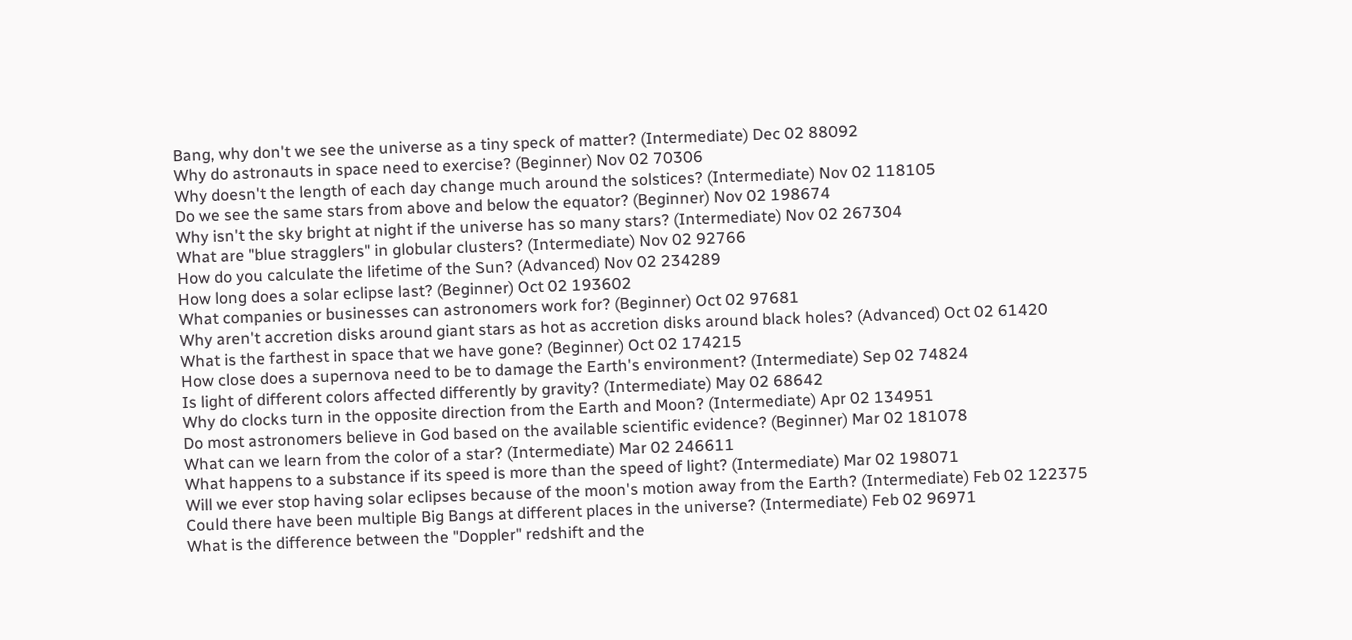Bang, why don't we see the universe as a tiny speck of matter? (Intermediate) Dec 02 88092
Why do astronauts in space need to exercise? (Beginner) Nov 02 70306
Why doesn't the length of each day change much around the solstices? (Intermediate) Nov 02 118105
Do we see the same stars from above and below the equator? (Beginner) Nov 02 198674
Why isn't the sky bright at night if the universe has so many stars? (Intermediate) Nov 02 267304
What are "blue stragglers" in globular clusters? (Intermediate) Nov 02 92766
How do you calculate the lifetime of the Sun? (Advanced) Nov 02 234289
How long does a solar eclipse last? (Beginner) Oct 02 193602
What companies or businesses can astronomers work for? (Beginner) Oct 02 97681
Why aren't accretion disks around giant stars as hot as accretion disks around black holes? (Advanced) Oct 02 61420
What is the farthest in space that we have gone? (Beginner) Oct 02 174215
How close does a supernova need to be to damage the Earth's environment? (Intermediate) Sep 02 74824
Is light of different colors affected differently by gravity? (Intermediate) May 02 68642
Why do clocks turn in the opposite direction from the Earth and Moon? (Intermediate) Apr 02 134951
Do most astronomers believe in God based on the available scientific evidence? (Beginner) Mar 02 181078
What can we learn from the color of a star? (Intermediate) Mar 02 246611
What happens to a substance if its speed is more than the speed of light? (Intermediate) Mar 02 198071
Will we ever stop having solar eclipses because of the moon's motion away from the Earth? (Intermediate) Feb 02 122375
Could there have been multiple Big Bangs at different places in the universe? (Intermediate) Feb 02 96971
What is the difference between the "Doppler" redshift and the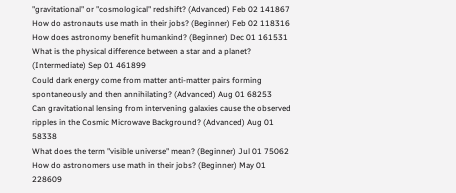"gravitational" or "cosmological" redshift? (Advanced) Feb 02 141867
How do astronauts use math in their jobs? (Beginner) Feb 02 118316
How does astronomy benefit humankind? (Beginner) Dec 01 161531
What is the physical difference between a star and a planet? (Intermediate) Sep 01 461899
Could dark energy come from matter anti-matter pairs forming spontaneously and then annihilating? (Advanced) Aug 01 68253
Can gravitational lensing from intervening galaxies cause the observed ripples in the Cosmic Microwave Background? (Advanced) Aug 01 58338
What does the term "visible universe" mean? (Beginner) Jul 01 75062
How do astronomers use math in their jobs? (Beginner) May 01 228609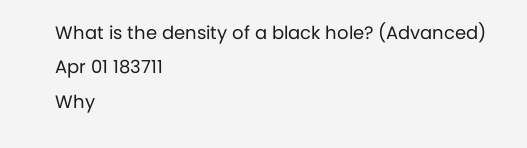What is the density of a black hole? (Advanced) Apr 01 183711
Why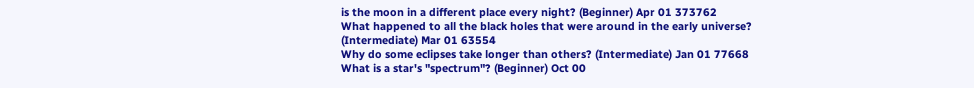is the moon in a different place every night? (Beginner) Apr 01 373762
What happened to all the black holes that were around in the early universe? (Intermediate) Mar 01 63554
Why do some eclipses take longer than others? (Intermediate) Jan 01 77668
What is a star's "spectrum"? (Beginner) Oct 00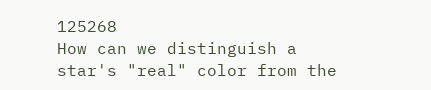125268
How can we distinguish a star's "real" color from the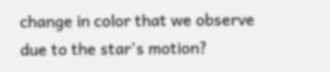change in color that we observe due to the star's motion?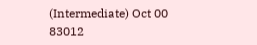(Intermediate) Oct 00 83012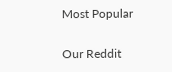Most Popular

Our Reddit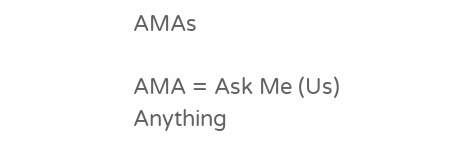AMAs

AMA = Ask Me (Us) Anything